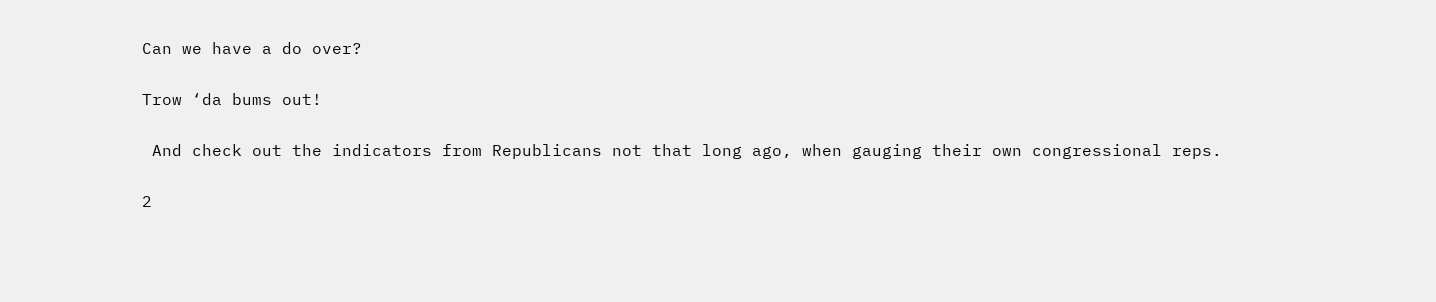Can we have a do over?

Trow ‘da bums out!

 And check out the indicators from Republicans not that long ago, when gauging their own congressional reps.

2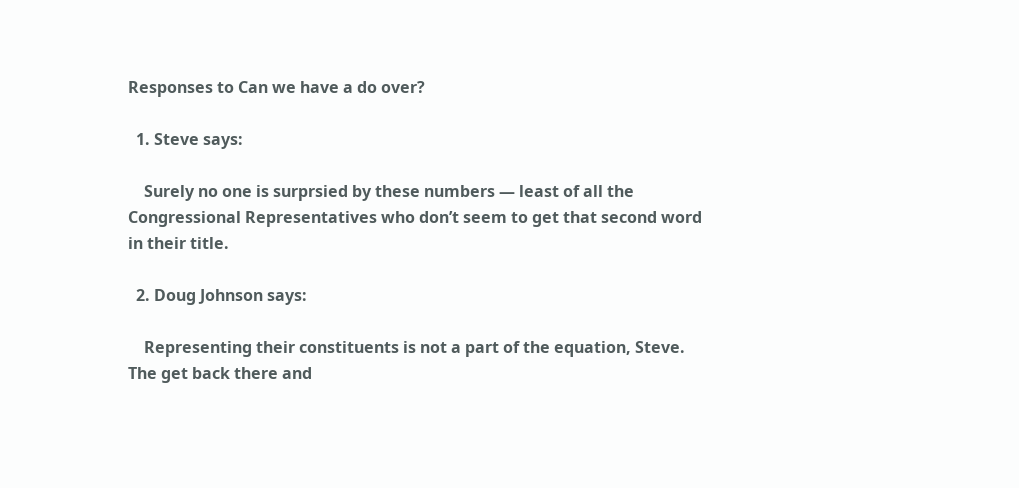Responses to Can we have a do over?

  1. Steve says:

    Surely no one is surprsied by these numbers — least of all the Congressional Representatives who don’t seem to get that second word in their title.

  2. Doug Johnson says:

    Representing their constituents is not a part of the equation, Steve. The get back there and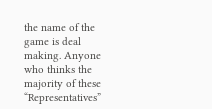the name of the game is deal making. Anyone who thinks the majority of these “Representatives”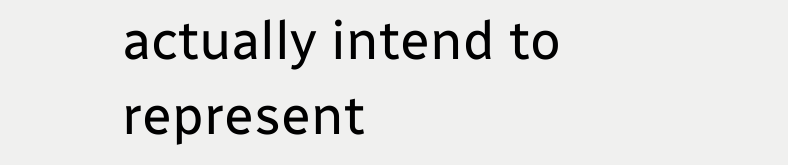actually intend to represent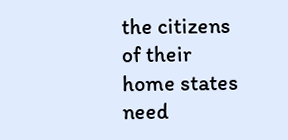the citizens of their home states need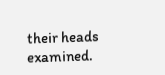their heads examined.